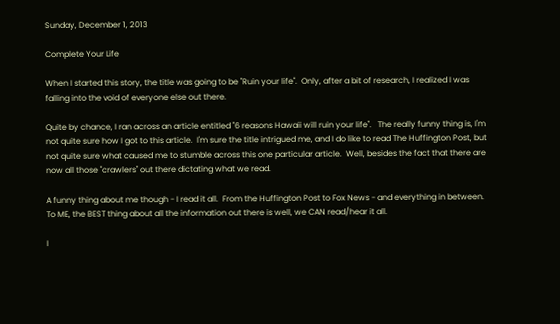Sunday, December 1, 2013

Complete Your Life

When I started this story, the title was going to be "Ruin your life".  Only, after a bit of research, I realized I was falling into the void of everyone else out there.

Quite by chance, I ran across an article entitled "6 reasons Hawaii will ruin your life".   The really funny thing is, I'm not quite sure how I got to this article.  I'm sure the title intrigued me, and I do like to read The Huffington Post, but not quite sure what caused me to stumble across this one particular article.  Well, besides the fact that there are now all those "crawlers" out there dictating what we read.

A funny thing about me though - I read it all.  From the Huffington Post to Fox News - and everything in between.  To ME, the BEST thing about all the information out there is well, we CAN read/hear it all.

I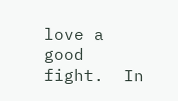love a good fight.  In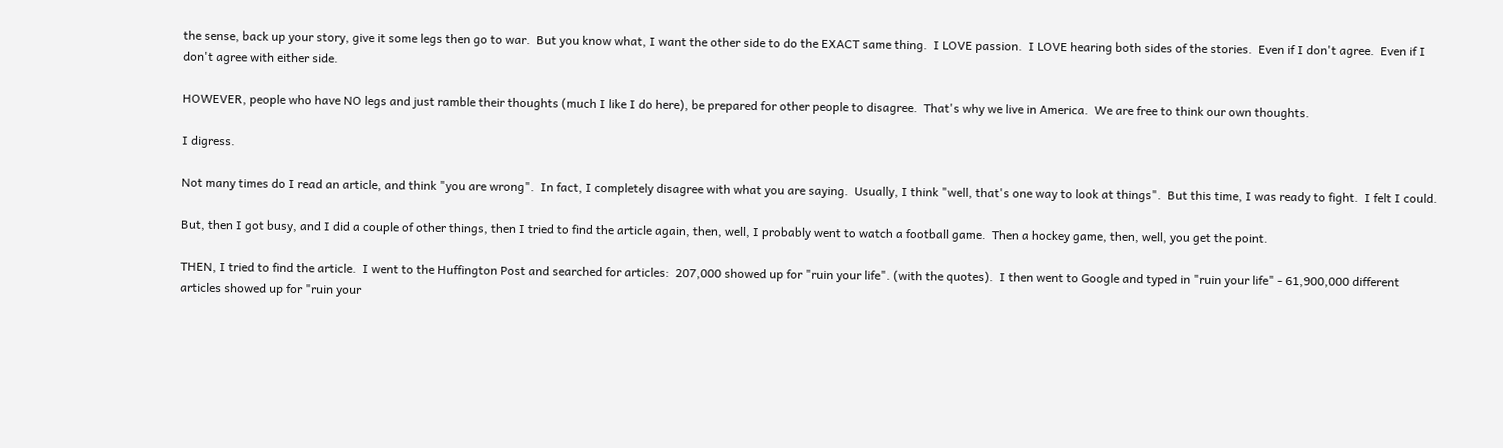the sense, back up your story, give it some legs then go to war.  But you know what, I want the other side to do the EXACT same thing.  I LOVE passion.  I LOVE hearing both sides of the stories.  Even if I don't agree.  Even if I don't agree with either side.

HOWEVER, people who have NO legs and just ramble their thoughts (much I like I do here), be prepared for other people to disagree.  That's why we live in America.  We are free to think our own thoughts.

I digress.

Not many times do I read an article, and think "you are wrong".  In fact, I completely disagree with what you are saying.  Usually, I think "well, that's one way to look at things".  But this time, I was ready to fight.  I felt I could.

But, then I got busy, and I did a couple of other things, then I tried to find the article again, then, well, I probably went to watch a football game.  Then a hockey game, then, well, you get the point.

THEN, I tried to find the article.  I went to the Huffington Post and searched for articles:  207,000 showed up for "ruin your life". (with the quotes).  I then went to Google and typed in "ruin your life" - 61,900,000 different articles showed up for "ruin your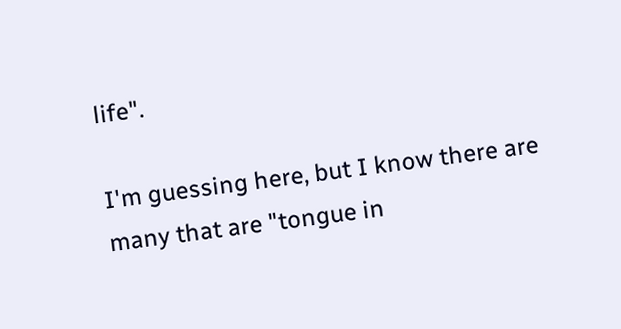life".

I'm guessing here, but I know there are many that are "tongue in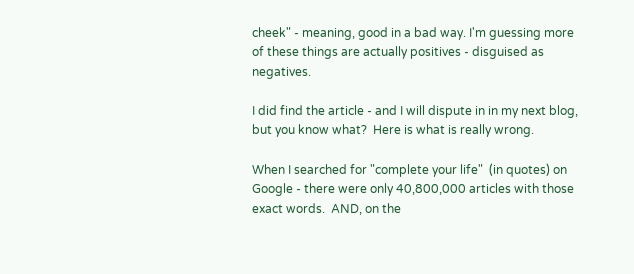cheek" - meaning, good in a bad way. I'm guessing more of these things are actually positives - disguised as negatives.

I did find the article - and I will dispute in in my next blog, but you know what?  Here is what is really wrong.

When I searched for "complete your life"  (in quotes) on Google - there were only 40,800,000 articles with those exact words.  AND, on the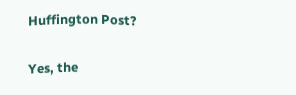Huffington Post?


Yes, the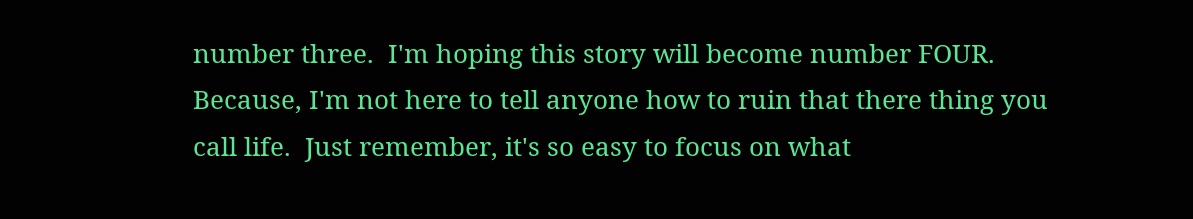number three.  I'm hoping this story will become number FOUR.  Because, I'm not here to tell anyone how to ruin that there thing you call life.  Just remember, it's so easy to focus on what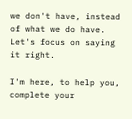we don't have, instead of what we do have.  Let's focus on saying it right.

I'm here, to help you, complete your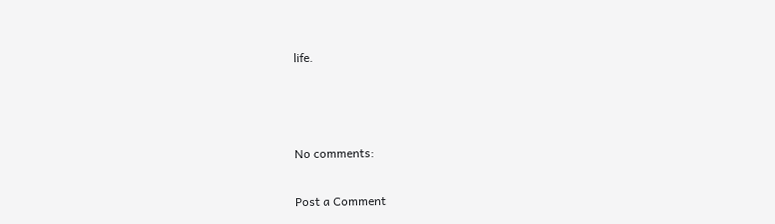life.



No comments:

Post a Comment